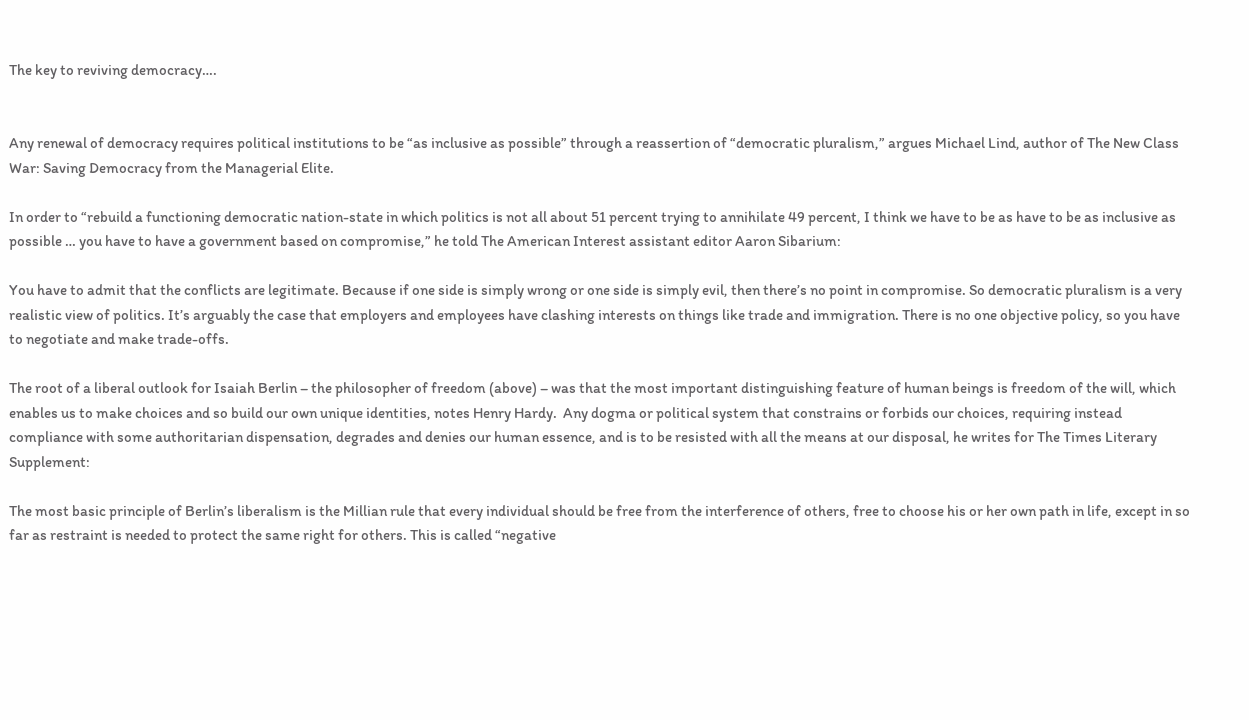The key to reviving democracy….


Any renewal of democracy requires political institutions to be “as inclusive as possible” through a reassertion of “democratic pluralism,” argues Michael Lind, author of The New Class War: Saving Democracy from the Managerial Elite.

In order to “rebuild a functioning democratic nation-state in which politics is not all about 51 percent trying to annihilate 49 percent, I think we have to be as have to be as inclusive as possible … you have to have a government based on compromise,” he told The American Interest assistant editor Aaron Sibarium:

You have to admit that the conflicts are legitimate. Because if one side is simply wrong or one side is simply evil, then there’s no point in compromise. So democratic pluralism is a very realistic view of politics. It’s arguably the case that employers and employees have clashing interests on things like trade and immigration. There is no one objective policy, so you have to negotiate and make trade-offs.

The root of a liberal outlook for Isaiah Berlin – the philosopher of freedom (above) – was that the most important distinguishing feature of human beings is freedom of the will, which enables us to make choices and so build our own unique identities, notes Henry Hardy.  Any dogma or political system that constrains or forbids our choices, requiring instead compliance with some authoritarian dispensation, degrades and denies our human essence, and is to be resisted with all the means at our disposal, he writes for The Times Literary Supplement:

The most basic principle of Berlin’s liberalism is the Millian rule that every individual should be free from the interference of others, free to choose his or her own path in life, except in so far as restraint is needed to protect the same right for others. This is called “negative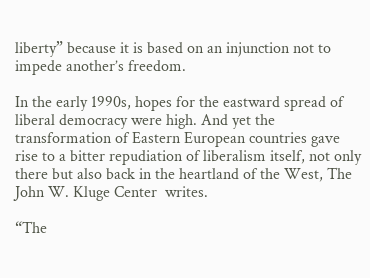liberty” because it is based on an injunction not to impede another’s freedom.

In the early 1990s, hopes for the eastward spread of liberal democracy were high. And yet the transformation of Eastern European countries gave rise to a bitter repudiation of liberalism itself, not only there but also back in the heartland of the West, The John W. Kluge Center  writes.

“The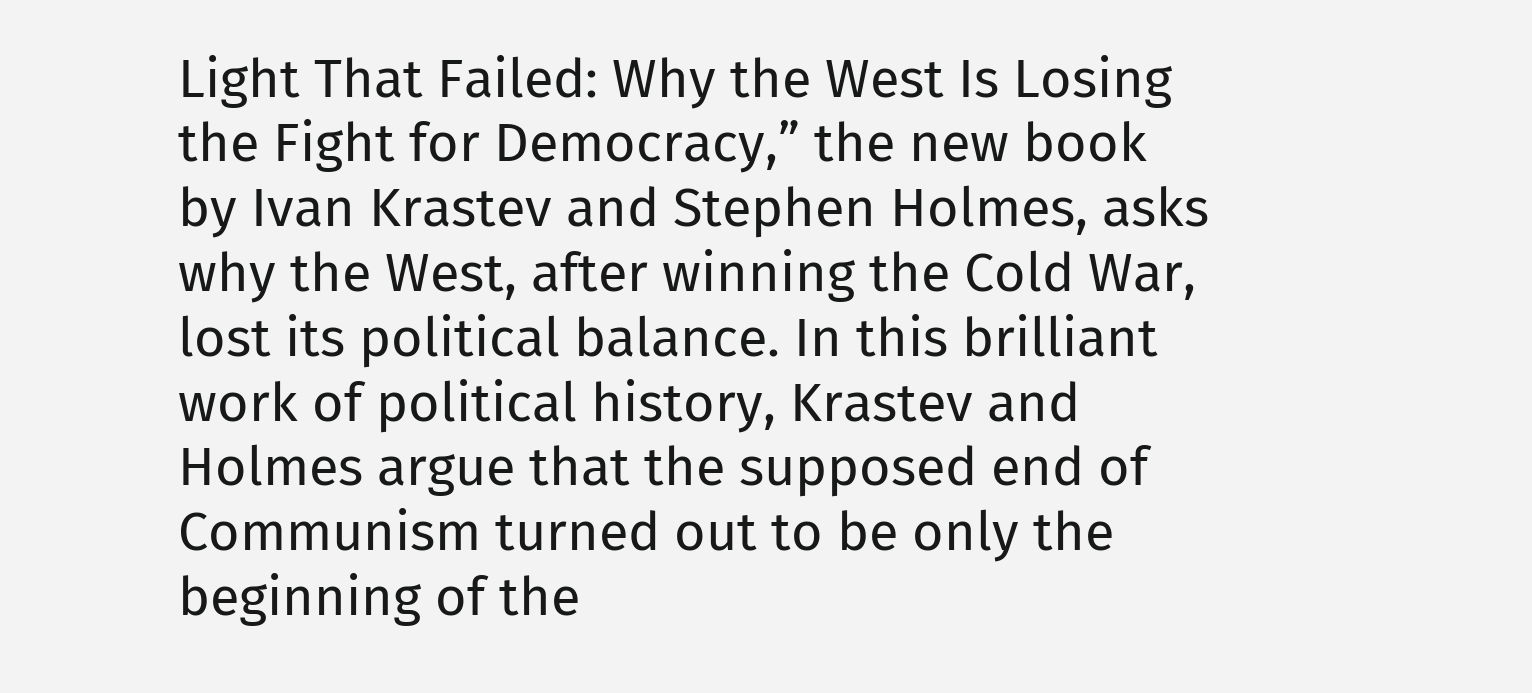Light That Failed: Why the West Is Losing the Fight for Democracy,” the new book by Ivan Krastev and Stephen Holmes, asks why the West, after winning the Cold War, lost its political balance. In this brilliant work of political history, Krastev and Holmes argue that the supposed end of Communism turned out to be only the beginning of the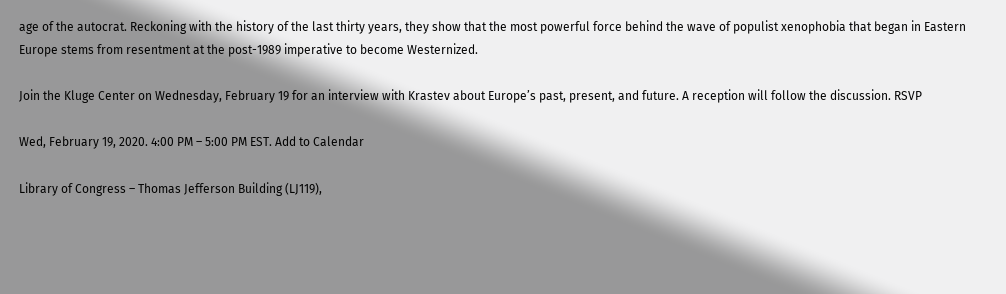age of the autocrat. Reckoning with the history of the last thirty years, they show that the most powerful force behind the wave of populist xenophobia that began in Eastern Europe stems from resentment at the post-1989 imperative to become Westernized.

Join the Kluge Center on Wednesday, February 19 for an interview with Krastev about Europe’s past, present, and future. A reception will follow the discussion. RSVP

Wed, February 19, 2020. 4:00 PM – 5:00 PM EST. Add to Calendar

Library of Congress – Thomas Jefferson Building (LJ119),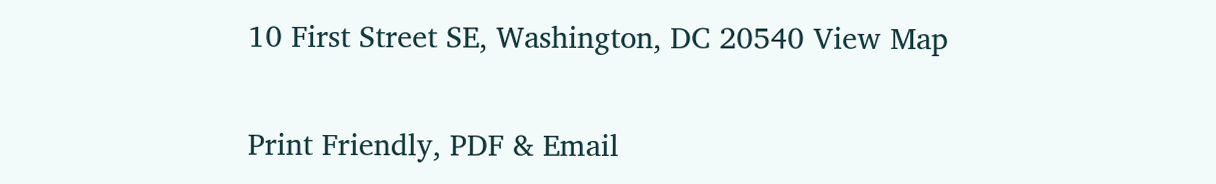10 First Street SE, Washington, DC 20540 View Map


Print Friendly, PDF & Email